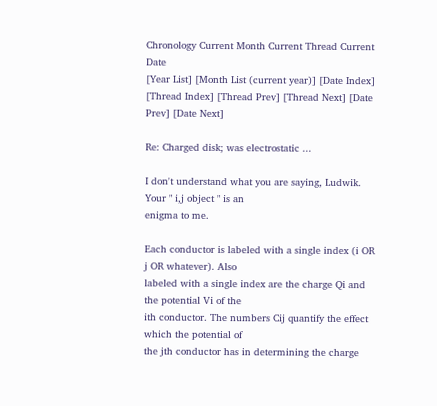Chronology Current Month Current Thread Current Date
[Year List] [Month List (current year)] [Date Index] [Thread Index] [Thread Prev] [Thread Next] [Date Prev] [Date Next]

Re: Charged disk; was electrostatic ...

I don't understand what you are saying, Ludwik. Your " i,j object " is an
enigma to me.

Each conductor is labeled with a single index (i OR j OR whatever). Also
labeled with a single index are the charge Qi and the potential Vi of the
ith conductor. The numbers Cij quantify the effect which the potential of
the jth conductor has in determining the charge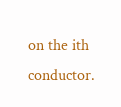on the ith conductor.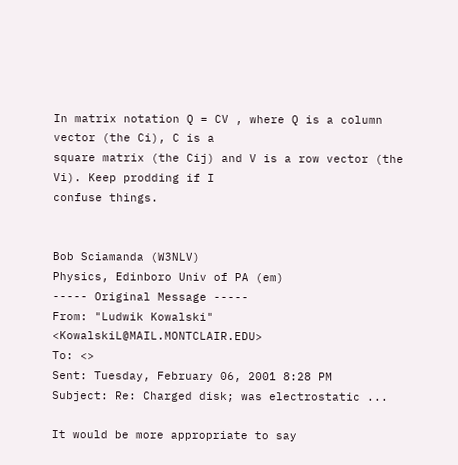In matrix notation Q = CV , where Q is a column vector (the Ci), C is a
square matrix (the Cij) and V is a row vector (the Vi). Keep prodding if I
confuse things.


Bob Sciamanda (W3NLV)
Physics, Edinboro Univ of PA (em)
----- Original Message -----
From: "Ludwik Kowalski" <KowalskiL@MAIL.MONTCLAIR.EDU>
To: <>
Sent: Tuesday, February 06, 2001 8:28 PM
Subject: Re: Charged disk; was electrostatic ...

It would be more appropriate to say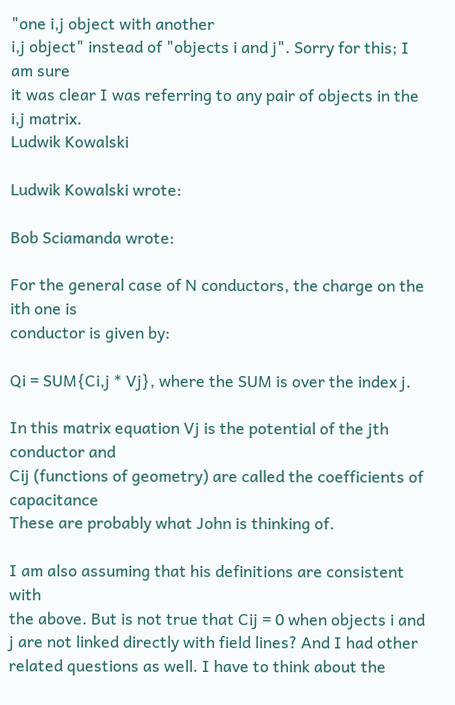"one i,j object with another
i,j object" instead of "objects i and j". Sorry for this; I am sure
it was clear I was referring to any pair of objects in the i,j matrix.
Ludwik Kowalski

Ludwik Kowalski wrote:

Bob Sciamanda wrote:

For the general case of N conductors, the charge on the ith one is
conductor is given by:

Qi = SUM{Ci,j * Vj}, where the SUM is over the index j.

In this matrix equation Vj is the potential of the jth conductor and
Cij (functions of geometry) are called the coefficients of capacitance
These are probably what John is thinking of.

I am also assuming that his definitions are consistent with
the above. But is not true that Cij = 0 when objects i and
j are not linked directly with field lines? And I had other
related questions as well. I have to think about the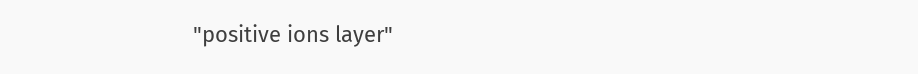"positive ions layer"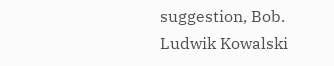suggestion, Bob.
Ludwik Kowalski